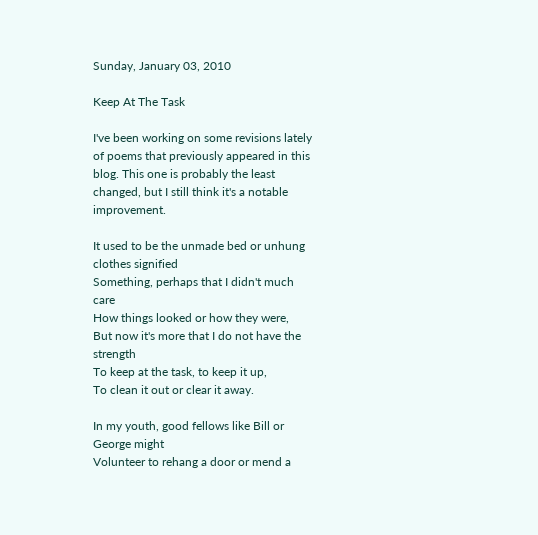Sunday, January 03, 2010

Keep At The Task

I've been working on some revisions lately of poems that previously appeared in this blog. This one is probably the least changed, but I still think it's a notable improvement.

It used to be the unmade bed or unhung clothes signified
Something, perhaps that I didn't much care
How things looked or how they were,
But now it's more that I do not have the strength
To keep at the task, to keep it up,
To clean it out or clear it away.

In my youth, good fellows like Bill or George might
Volunteer to rehang a door or mend a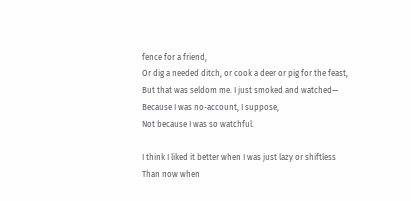fence for a friend,
Or dig a needed ditch, or cook a deer or pig for the feast,
But that was seldom me. I just smoked and watched—
Because I was no-account, I suppose,
Not because I was so watchful.

I think I liked it better when I was just lazy or shiftless
Than now when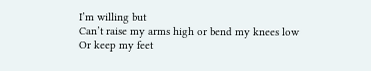I’m willing but
Can’t raise my arms high or bend my knees low
Or keep my feet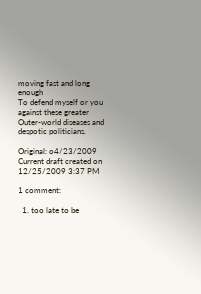moving fast and long enough
To defend myself or you against these greater
Outer-world diseases and despotic politicians.

Original: o4/23/2009
Current draft created on 12/25/2009 3:37 PM

1 comment:

  1. too late to be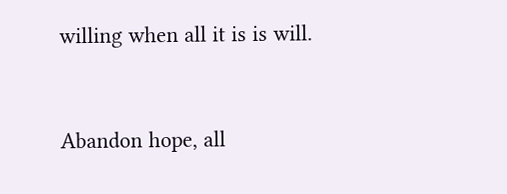willing when all it is is will.


Abandon hope, all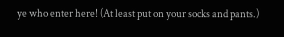ye who enter here! (At least put on your socks and pants.)